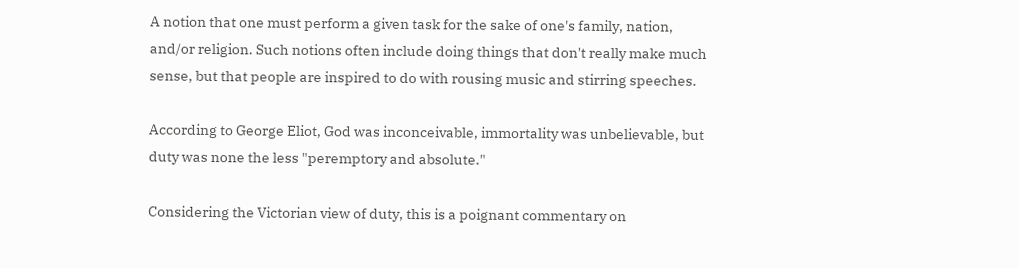A notion that one must perform a given task for the sake of one's family, nation, and/or religion. Such notions often include doing things that don't really make much sense, but that people are inspired to do with rousing music and stirring speeches.

According to George Eliot, God was inconceivable, immortality was unbelievable, but duty was none the less "peremptory and absolute."

Considering the Victorian view of duty, this is a poignant commentary on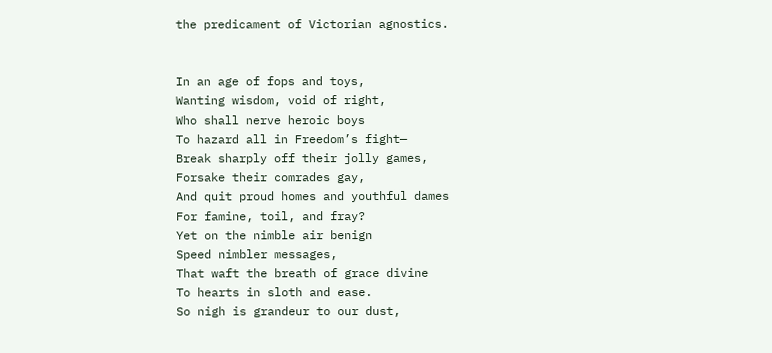the predicament of Victorian agnostics.


In an age of fops and toys,
Wanting wisdom, void of right,
Who shall nerve heroic boys
To hazard all in Freedom’s fight—
Break sharply off their jolly games,
Forsake their comrades gay,
And quit proud homes and youthful dames
For famine, toil, and fray?
Yet on the nimble air benign
Speed nimbler messages,
That waft the breath of grace divine
To hearts in sloth and ease.
So nigh is grandeur to our dust,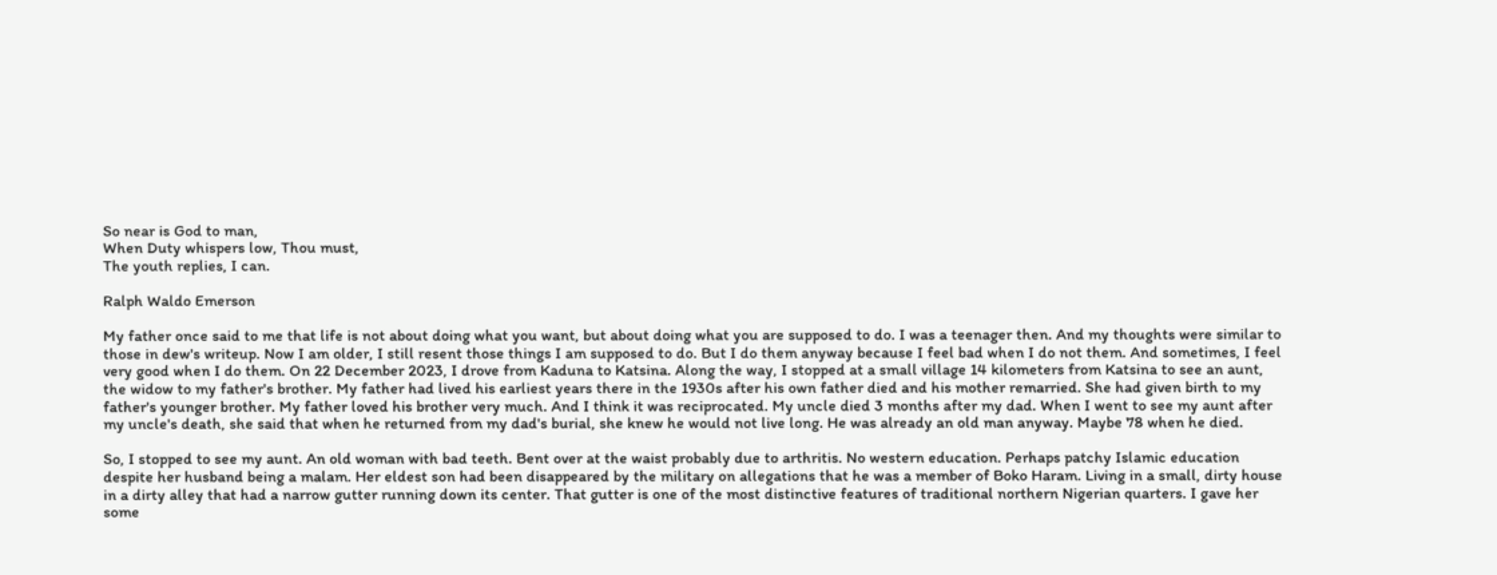So near is God to man,
When Duty whispers low, Thou must,
The youth replies, I can.

Ralph Waldo Emerson

My father once said to me that life is not about doing what you want, but about doing what you are supposed to do. I was a teenager then. And my thoughts were similar to those in dew's writeup. Now I am older, I still resent those things I am supposed to do. But I do them anyway because I feel bad when I do not them. And sometimes, I feel very good when I do them. On 22 December 2023, I drove from Kaduna to Katsina. Along the way, I stopped at a small village 14 kilometers from Katsina to see an aunt, the widow to my father's brother. My father had lived his earliest years there in the 1930s after his own father died and his mother remarried. She had given birth to my father's younger brother. My father loved his brother very much. And I think it was reciprocated. My uncle died 3 months after my dad. When I went to see my aunt after my uncle's death, she said that when he returned from my dad's burial, she knew he would not live long. He was already an old man anyway. Maybe 78 when he died.

So, I stopped to see my aunt. An old woman with bad teeth. Bent over at the waist probably due to arthritis. No western education. Perhaps patchy Islamic education despite her husband being a malam. Her eldest son had been disappeared by the military on allegations that he was a member of Boko Haram. Living in a small, dirty house in a dirty alley that had a narrow gutter running down its center. That gutter is one of the most distinctive features of traditional northern Nigerian quarters. I gave her some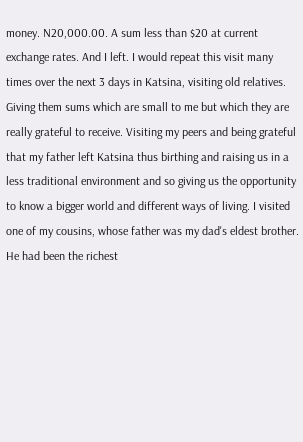money. N20,000.00. A sum less than $20 at current exchange rates. And I left. I would repeat this visit many times over the next 3 days in Katsina, visiting old relatives. Giving them sums which are small to me but which they are really grateful to receive. Visiting my peers and being grateful that my father left Katsina thus birthing and raising us in a less traditional environment and so giving us the opportunity to know a bigger world and different ways of living. I visited one of my cousins, whose father was my dad's eldest brother. He had been the richest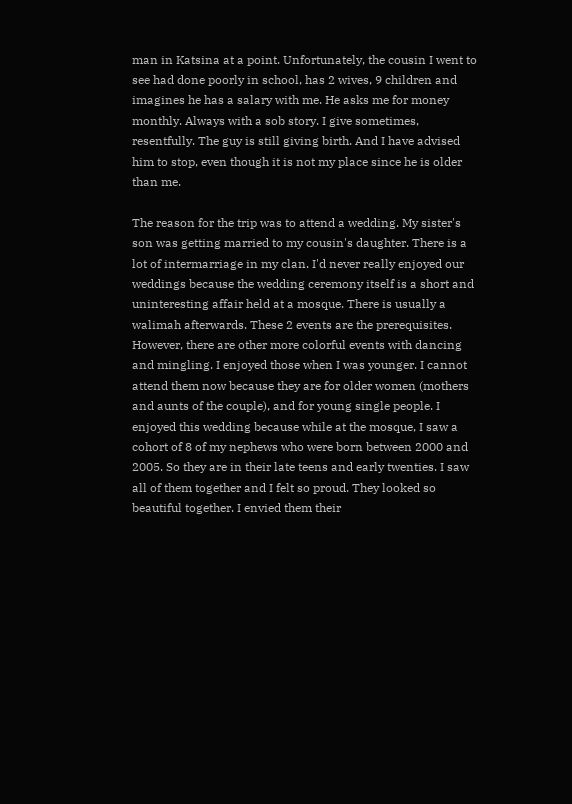man in Katsina at a point. Unfortunately, the cousin I went to see had done poorly in school, has 2 wives, 9 children and imagines he has a salary with me. He asks me for money monthly. Always with a sob story. I give sometimes, resentfully. The guy is still giving birth. And I have advised him to stop, even though it is not my place since he is older than me.

The reason for the trip was to attend a wedding. My sister's son was getting married to my cousin's daughter. There is a lot of intermarriage in my clan. I'd never really enjoyed our weddings because the wedding ceremony itself is a short and uninteresting affair held at a mosque. There is usually a walimah afterwards. These 2 events are the prerequisites. However, there are other more colorful events with dancing and mingling. I enjoyed those when I was younger. I cannot attend them now because they are for older women (mothers and aunts of the couple), and for young single people. I enjoyed this wedding because while at the mosque, I saw a cohort of 8 of my nephews who were born between 2000 and 2005. So they are in their late teens and early twenties. I saw all of them together and I felt so proud. They looked so beautiful together. I envied them their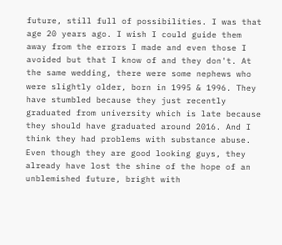future, still full of possibilities. I was that age 20 years ago. I wish I could guide them away from the errors I made and even those I avoided but that I know of and they don't. At the same wedding, there were some nephews who were slightly older, born in 1995 & 1996. They have stumbled because they just recently graduated from university which is late because they should have graduated around 2016. And I think they had problems with substance abuse. Even though they are good looking guys, they already have lost the shine of the hope of an unblemished future, bright with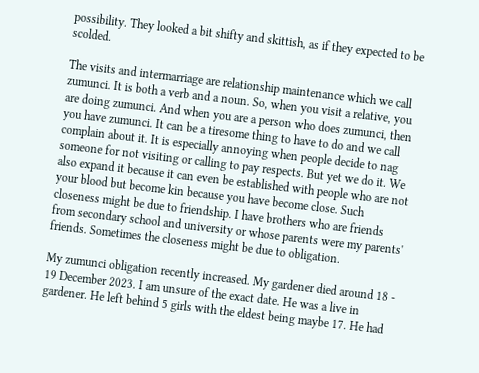possibility. They looked a bit shifty and skittish, as if they expected to be scolded.

The visits and intermarriage are relationship maintenance which we call zumunci. It is both a verb and a noun. So, when you visit a relative, you are doing zumunci. And when you are a person who does zumunci, then you have zumunci. It can be a tiresome thing to have to do and we call complain about it. It is especially annoying when people decide to nag someone for not visiting or calling to pay respects. But yet we do it. We also expand it because it can even be established with people who are not your blood but become kin because you have become close. Such closeness might be due to friendship. I have brothers who are friends from secondary school and university or whose parents were my parents' friends. Sometimes the closeness might be due to obligation.

My zumunci obligation recently increased. My gardener died around 18 - 19 December 2023. I am unsure of the exact date. He was a live in gardener. He left behind 5 girls with the eldest being maybe 17. He had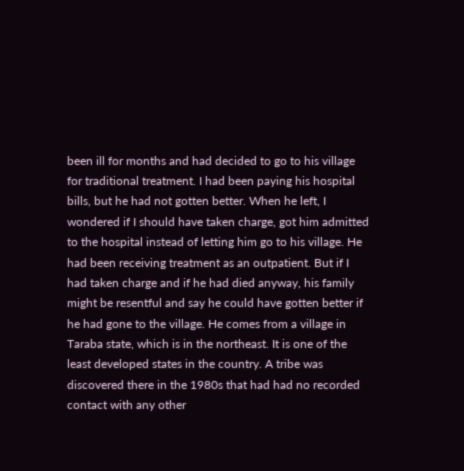been ill for months and had decided to go to his village for traditional treatment. I had been paying his hospital bills, but he had not gotten better. When he left, I wondered if I should have taken charge, got him admitted to the hospital instead of letting him go to his village. He had been receiving treatment as an outpatient. But if I had taken charge and if he had died anyway, his family might be resentful and say he could have gotten better if he had gone to the village. He comes from a village in Taraba state, which is in the northeast. It is one of the least developed states in the country. A tribe was discovered there in the 1980s that had had no recorded contact with any other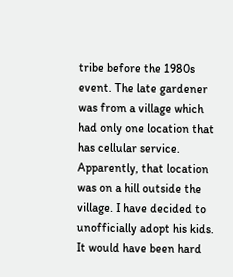tribe before the 1980s event. The late gardener was from a village which had only one location that has cellular service. Apparently, that location was on a hill outside the village. I have decided to unofficially adopt his kids. It would have been hard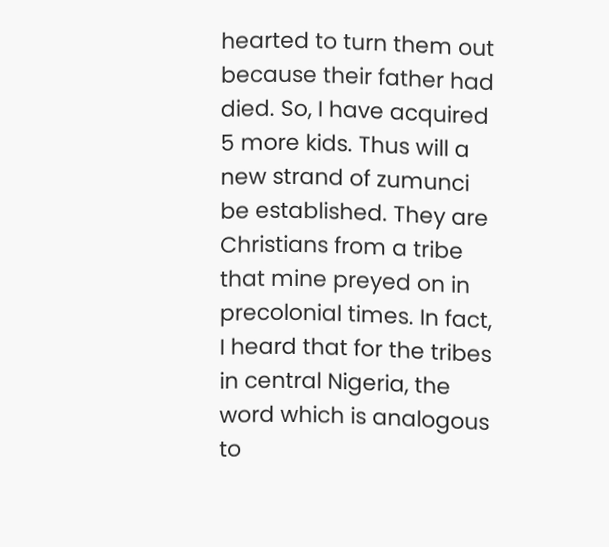hearted to turn them out because their father had died. So, I have acquired 5 more kids. Thus will a new strand of zumunci be established. They are Christians from a tribe that mine preyed on in precolonial times. In fact, I heard that for the tribes in central Nigeria, the word which is analogous to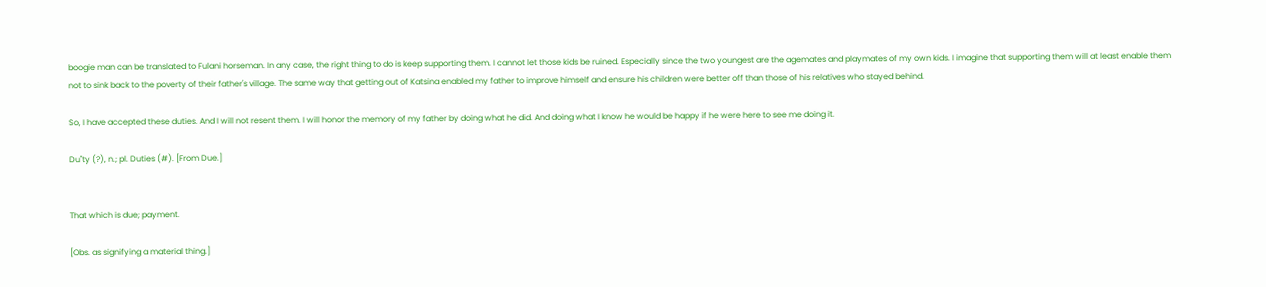boogie man can be translated to Fulani horseman. In any case, the right thing to do is keep supporting them. I cannot let those kids be ruined. Especially since the two youngest are the agemates and playmates of my own kids. I imagine that supporting them will at least enable them not to sink back to the poverty of their father's village. The same way that getting out of Katsina enabled my father to improve himself and ensure his children were better off than those of his relatives who stayed behind.

So, I have accepted these duties. And I will not resent them. I will honor the memory of my father by doing what he did. And doing what I know he would be happy if he were here to see me doing it.

Du"ty (?), n.; pl. Duties (#). [From Due.]


That which is due; payment.

[Obs. as signifying a material thing.]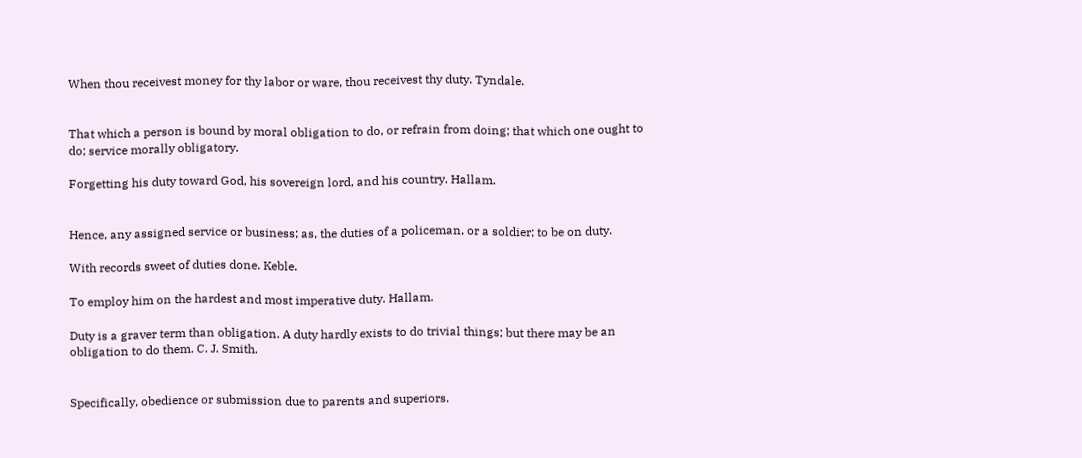When thou receivest money for thy labor or ware, thou receivest thy duty. Tyndale.


That which a person is bound by moral obligation to do, or refrain from doing; that which one ought to do; service morally obligatory.

Forgetting his duty toward God, his sovereign lord, and his country. Hallam.


Hence, any assigned service or business; as, the duties of a policeman, or a soldier; to be on duty.

With records sweet of duties done. Keble.

To employ him on the hardest and most imperative duty. Hallam.

Duty is a graver term than obligation. A duty hardly exists to do trivial things; but there may be an obligation to do them. C. J. Smith.


Specifically, obedience or submission due to parents and superiors.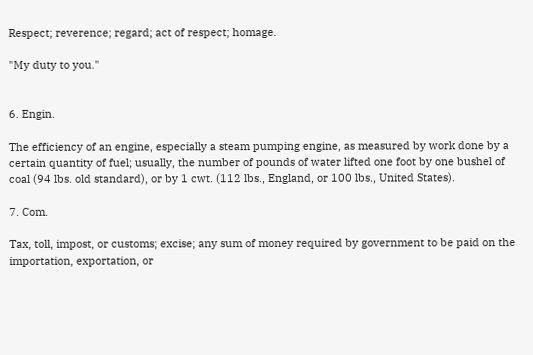Respect; reverence; regard; act of respect; homage.

"My duty to you."


6. Engin.

The efficiency of an engine, especially a steam pumping engine, as measured by work done by a certain quantity of fuel; usually, the number of pounds of water lifted one foot by one bushel of coal (94 lbs. old standard), or by 1 cwt. (112 lbs., England, or 100 lbs., United States).

7. Com.

Tax, toll, impost, or customs; excise; any sum of money required by government to be paid on the importation, exportation, or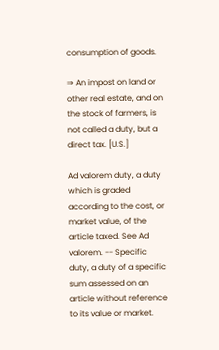consumption of goods.

⇒ An impost on land or other real estate, and on the stock of farmers, is not called a duty, but a direct tax. [U.S.]

Ad valorem duty, a duty which is graded according to the cost, or market value, of the article taxed. See Ad valorem. -- Specific duty, a duty of a specific sum assessed on an article without reference to its value or market.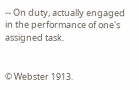-- On duty, actually engaged in the performance of one's assigned task.


© Webster 1913.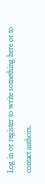Log in or register to write something here or to contact authors.